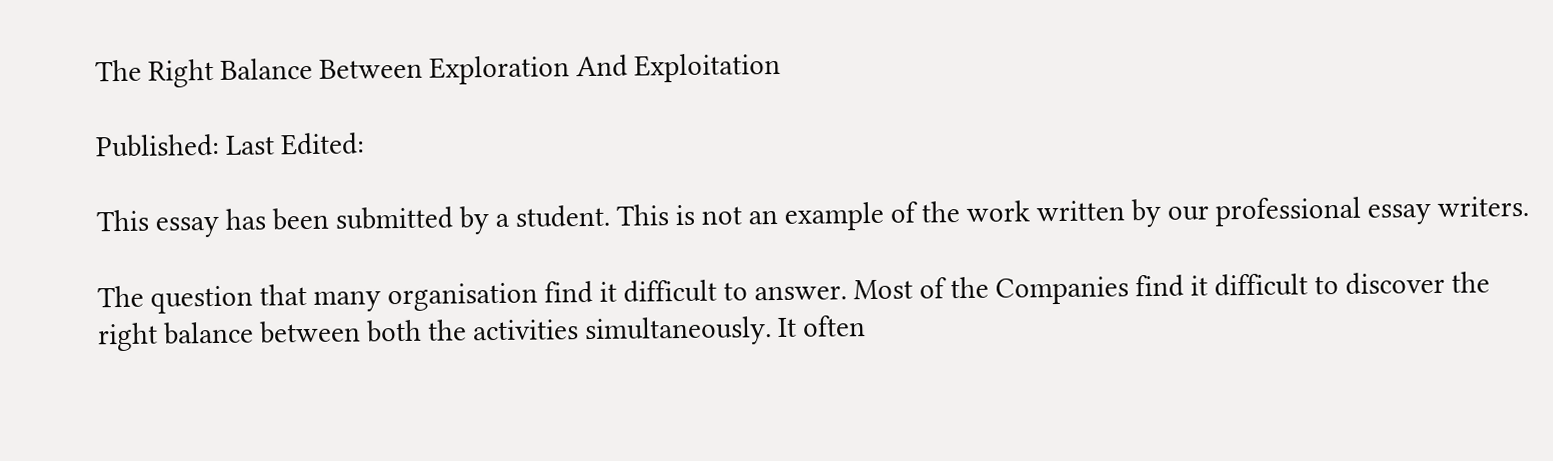The Right Balance Between Exploration And Exploitation

Published: Last Edited:

This essay has been submitted by a student. This is not an example of the work written by our professional essay writers.

The question that many organisation find it difficult to answer. Most of the Companies find it difficult to discover the right balance between both the activities simultaneously. It often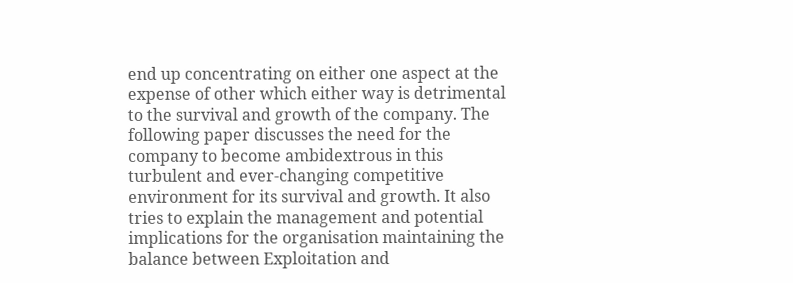end up concentrating on either one aspect at the expense of other which either way is detrimental to the survival and growth of the company. The following paper discusses the need for the company to become ambidextrous in this turbulent and ever-changing competitive environment for its survival and growth. It also tries to explain the management and potential implications for the organisation maintaining the balance between Exploitation and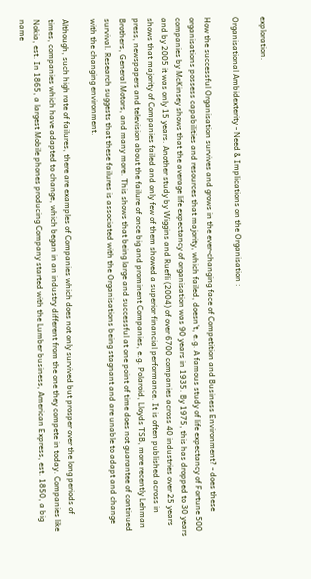exploration.

Organisational Ambidexterity - Need & Implications on the Organisation :

How the successful Organisation survives and grows in the ever-changing face of Competition and Business Environment? - does these organisations possess capabilities and resources that majority, which failed, doesn't, e.g. A famous study of life expectancy of Fortune 500 companies by McKinsey shows that the average life expectancy of organisation was 90 years in 1935. By 1975, this has dropped to 30 years and by 2005 it was only 15 years. Another study by Wiggins and Ruefli (2004) of over 6700 companies across 40 industries over 25 years shows that majority of Companies failed and only few of them showed a superior financial performance. It is often published across in press, newspapers and television about the failure of once big and prominent Companies, e.g. Polaroid, Lloyds TSB, more recently Lehman Brothers, General Motors, and many more. This shows that being large and successful at one point of time does not guarantee of continued survival. Research suggests that these failures is associated with the Organisations being stagnant and are unable to adapt and change with the changing environment.

Although, such high rate of failures, there are examples of Companies which does not only survived but prosper over the long periods of times, companies which have adapted to change, which began in an industry different from the one they compete in today. Companies like Nokia, est. In 1865, a largest Mobile phones producing Company started with the Lumber business, American Express, est. 1850, a big name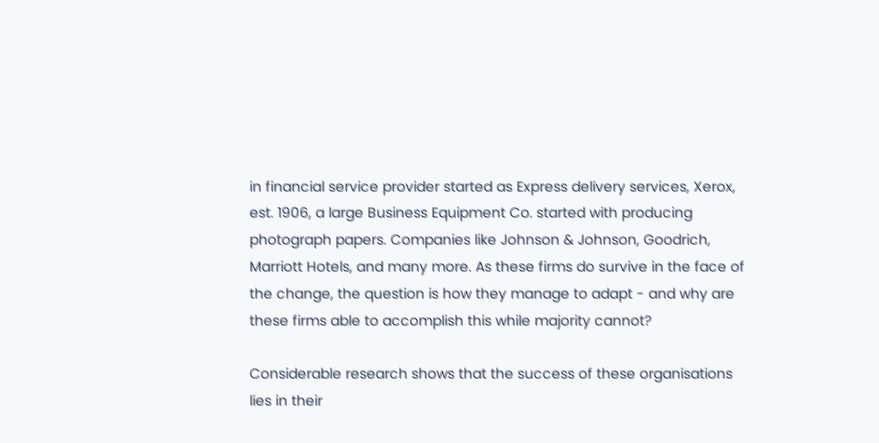in financial service provider started as Express delivery services, Xerox, est. 1906, a large Business Equipment Co. started with producing photograph papers. Companies like Johnson & Johnson, Goodrich, Marriott Hotels, and many more. As these firms do survive in the face of the change, the question is how they manage to adapt - and why are these firms able to accomplish this while majority cannot?

Considerable research shows that the success of these organisations lies in their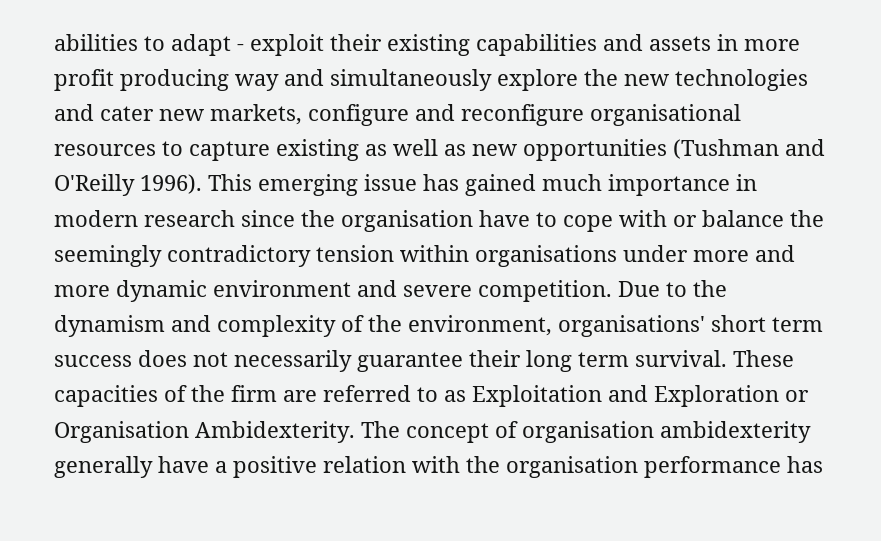abilities to adapt - exploit their existing capabilities and assets in more profit producing way and simultaneously explore the new technologies and cater new markets, configure and reconfigure organisational resources to capture existing as well as new opportunities (Tushman and O'Reilly 1996). This emerging issue has gained much importance in modern research since the organisation have to cope with or balance the seemingly contradictory tension within organisations under more and more dynamic environment and severe competition. Due to the dynamism and complexity of the environment, organisations' short term success does not necessarily guarantee their long term survival. These capacities of the firm are referred to as Exploitation and Exploration or Organisation Ambidexterity. The concept of organisation ambidexterity generally have a positive relation with the organisation performance has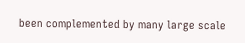been complemented by many large scale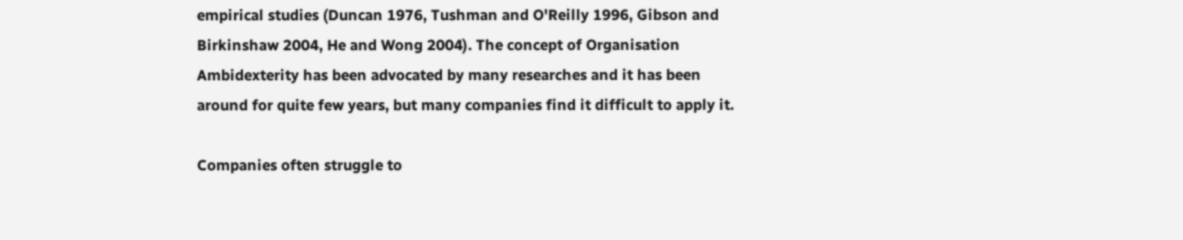empirical studies (Duncan 1976, Tushman and O'Reilly 1996, Gibson and Birkinshaw 2004, He and Wong 2004). The concept of Organisation Ambidexterity has been advocated by many researches and it has been around for quite few years, but many companies find it difficult to apply it.

Companies often struggle to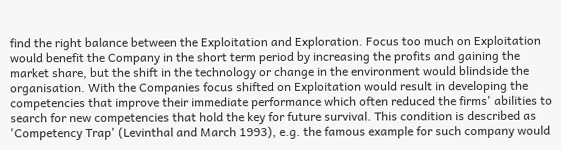find the right balance between the Exploitation and Exploration. Focus too much on Exploitation would benefit the Company in the short term period by increasing the profits and gaining the market share, but the shift in the technology or change in the environment would blindside the organisation. With the Companies focus shifted on Exploitation would result in developing the competencies that improve their immediate performance which often reduced the firms' abilities to search for new competencies that hold the key for future survival. This condition is described as 'Competency Trap' (Levinthal and March 1993), e.g. the famous example for such company would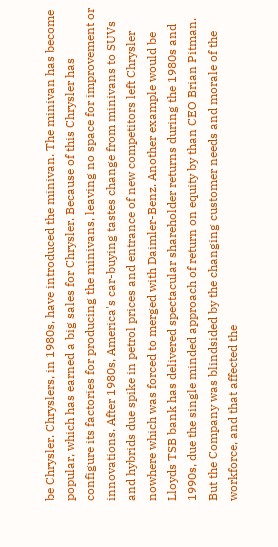be Chrysler. Chryslers, in 1980s, have introduced the minivan. The minivan has become popular, which has earned a big sales for Chrysler. Because of this Chrysler has configure its factories for producing the minivans, leaving no space for improvement or innovations. After 1980s, America's car-buying tastes change from minivans to SUVs and hybrids due spike in petrol prices and entrance of new competitors left Chrysler nowhere which was forced to merged with Daimler-Benz. Another example would be Lloyds TSB bank has delivered spectacular shareholder returns during the 1980s and 1990s, due the single minded approach of return on equity by than CEO Brian Pitman. But the Company was blindsided by the changing customer needs and morale of the workforce, and that affected the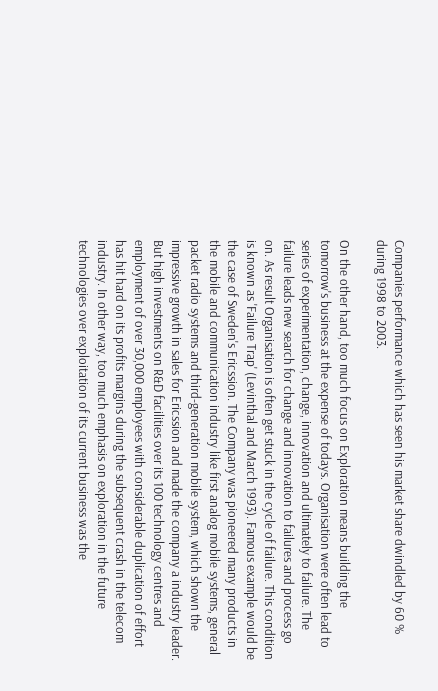Companies performance which has seen his market share dwindled by 60 % during 1998 to 2003.

On the other hand, too much focus on Exploration means building the tomorrow's business at the expense of todays. Organisation were often lead to series of experimentation, change, innovation and ultimately to failure. The failure leads new search for change and innovation to failures and process go on. As result Organisation is often get stuck in the cycle of failure. This condition is known as 'Failure Trap' (Levinthal and March 1993). Famous example would be the case of Sweden's Ericssion. The Company was pioneered many products in the mobile and communication industry like first analog mobile systems, general packet radio systems and third-generation mobile system, which shown the impressive growth in sales for Ericssion and made the company a industry leader. But high investments on R&D facilities over its 100 technology centres and employment of over 30,000 employees with considerable duplication of effort has hit hard on its profits margins during the subsequent crash in the telecom industry. In other way, too much emphasis on exploration in the future technologies over exploitation of its current business was the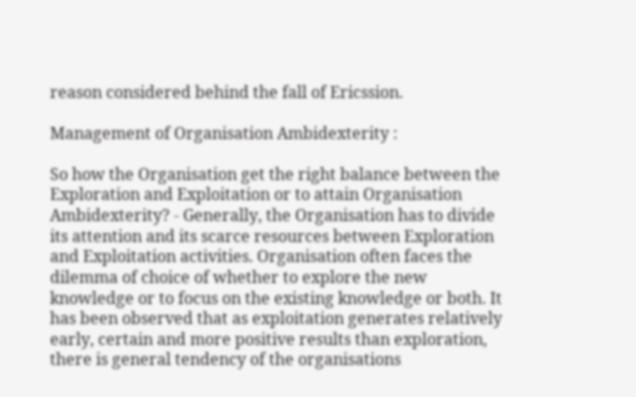reason considered behind the fall of Ericssion.

Management of Organisation Ambidexterity :

So how the Organisation get the right balance between the Exploration and Exploitation or to attain Organisation Ambidexterity? - Generally, the Organisation has to divide its attention and its scarce resources between Exploration and Exploitation activities. Organisation often faces the dilemma of choice of whether to explore the new knowledge or to focus on the existing knowledge or both. It has been observed that as exploitation generates relatively early, certain and more positive results than exploration, there is general tendency of the organisations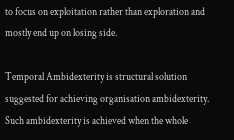to focus on exploitation rather than exploration and mostly end up on losing side.

Temporal Ambidexterity is structural solution suggested for achieving organisation ambidexterity. Such ambidexterity is achieved when the whole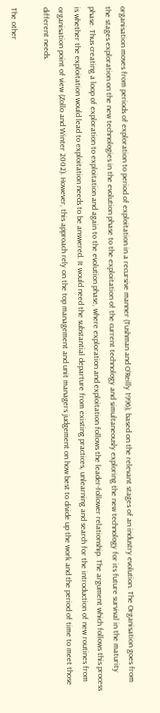organisation moves from periods of exploration to period of exploitation in a recursive manner (Tushman and O'Reilly 1996), based on the relevant stages of an industry evolution. The Organisation goes from the stages exploration on the new technologies in the evolution phase to the exploitation of the current technology and simultaneously exploring the new technology for its future survival in the maturity phase. Thus creating a loop of exploration to exploitation and again to the evolution phase, where exploration and exploitation follows the leader-follower relationship. The argument which follows this process is whether the exploitation would lead to exploitation needs to be answered. It would need the substantial departure from existing practices, unlearning and search for the introduction of new routines from organisation point of view (Zollo and Winter 2002). However, this approach rely on the top management and unit managers judgement on how best to divide up the work and the period of time to meet those different needs.

The other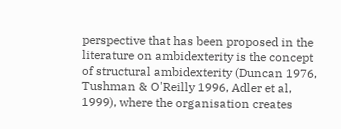perspective that has been proposed in the literature on ambidexterity is the concept of structural ambidexterity (Duncan 1976, Tushman & O'Reilly 1996, Adler et al, 1999), where the organisation creates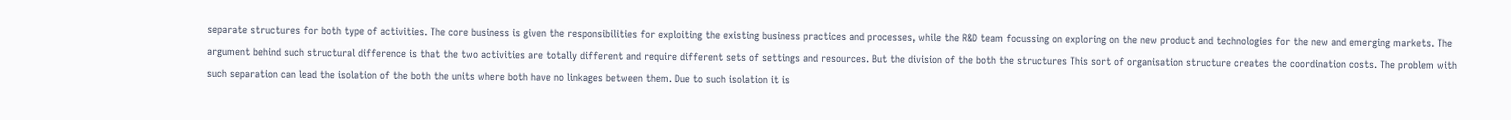separate structures for both type of activities. The core business is given the responsibilities for exploiting the existing business practices and processes, while the R&D team focussing on exploring on the new product and technologies for the new and emerging markets. The argument behind such structural difference is that the two activities are totally different and require different sets of settings and resources. But the division of the both the structures This sort of organisation structure creates the coordination costs. The problem with such separation can lead the isolation of the both the units where both have no linkages between them. Due to such isolation it is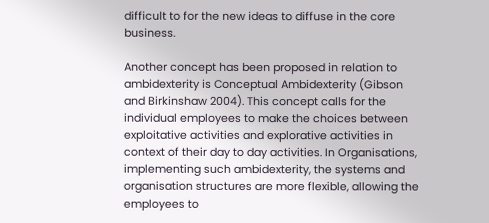difficult to for the new ideas to diffuse in the core business.

Another concept has been proposed in relation to ambidexterity is Conceptual Ambidexterity (Gibson and Birkinshaw 2004). This concept calls for the individual employees to make the choices between exploitative activities and explorative activities in context of their day to day activities. In Organisations, implementing such ambidexterity, the systems and organisation structures are more flexible, allowing the employees to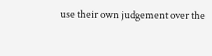use their own judgement over the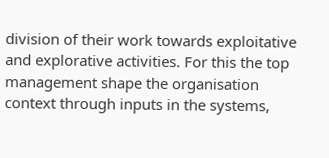division of their work towards exploitative and explorative activities. For this the top management shape the organisation context through inputs in the systems,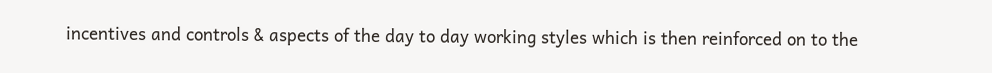incentives and controls & aspects of the day to day working styles which is then reinforced on to the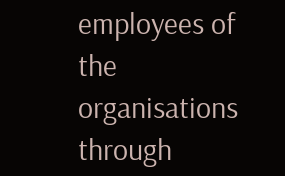employees of the organisations through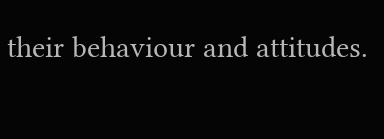their behaviour and attitudes.